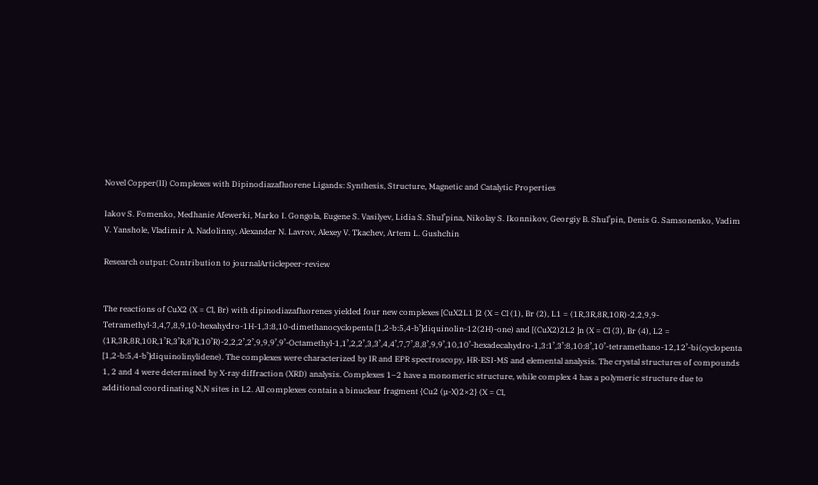Novel Copper(II) Complexes with Dipinodiazafluorene Ligands: Synthesis, Structure, Magnetic and Catalytic Properties

Iakov S. Fomenko, Medhanie Afewerki, Marko I. Gongola, Eugene S. Vasilyev, Lidia S. Shul’pina, Nikolay S. Ikonnikov, Georgiy B. Shul’pin, Denis G. Samsonenko, Vadim V. Yanshole, Vladimir A. Nadolinny, Alexander N. Lavrov, Alexey V. Tkachev, Artem L. Gushchin

Research output: Contribution to journalArticlepeer-review


The reactions of CuX2 (X = Cl, Br) with dipinodiazafluorenes yielded four new complexes [CuX2L1 ]2 (X = Cl (1), Br (2), L1 = (1R,3R,8R,10R)-2,2,9,9-Tetramethyl-3,4,7,8,9,10-hexahydro-1H-1,3:8,10-dimethanocyclopenta [1,2-b:5,4-b’]diquinolin-12(2H)-one) and [(CuX2)2L2 ]n (X = Cl (3), Br (4), L2 = (1R,3R,8R,10R,1’R,3’R,8’R,10’R)-2,2,2’,2’,9,9,9’,9’-Octamethyl-1,1’,2,2’,3,3’,4,4’,7,7’,8,8’,9,9’,10,10’-hexadecahydro-1,3:1’,3’:8,10:8’,10’-tetramethano-12,12’-bi(cyclopenta [1,2-b:5,4-b’]diquinolinylidene). The complexes were characterized by IR and EPR spectroscopy, HR-ESI-MS and elemental analysis. The crystal structures of compounds 1, 2 and 4 were determined by X-ray diffraction (XRD) analysis. Complexes 1–2 have a monomeric structure, while complex 4 has a polymeric structure due to additional coordinating N,N sites in L2. All complexes contain a binuclear fragment {Cu2 (µ-X)2×2} (X = Cl,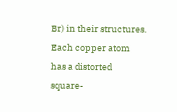Br) in their structures. Each copper atom has a distorted square-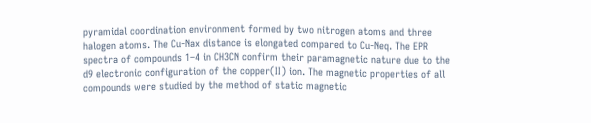pyramidal coordination environment formed by two nitrogen atoms and three halogen atoms. The Cu-Nax distance is elongated compared to Cu-Neq. The EPR spectra of compounds 1–4 in CH3CN confirm their paramagnetic nature due to the d9 electronic configuration of the copper(II) ion. The magnetic properties of all compounds were studied by the method of static magnetic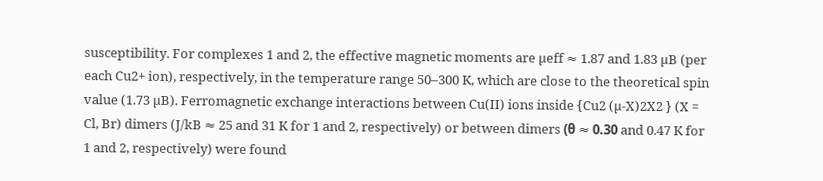susceptibility. For complexes 1 and 2, the effective magnetic moments are µeff ≈ 1.87 and 1.83 µB (per each Cu2+ ion), respectively, in the temperature range 50–300 K, which are close to the theoretical spin value (1.73 µB). Ferromagnetic exchange interactions between Cu(II) ions inside {Cu2 (µ-X)2X2 } (X = Cl, Br) dimers (J/kB ≈ 25 and 31 K for 1 and 2, respectively) or between dimers (θ ≈ 0.30 and 0.47 K for 1 and 2, respectively) were found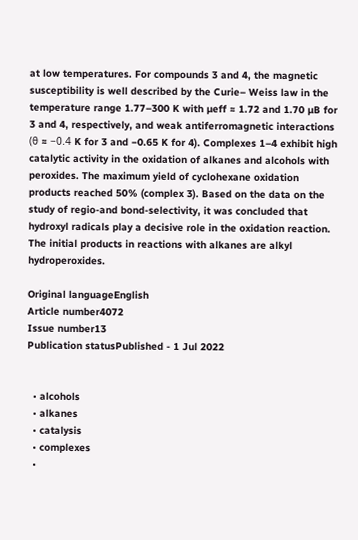at low temperatures. For compounds 3 and 4, the magnetic susceptibility is well described by the Curie– Weiss law in the temperature range 1.77–300 K with µeff ≈ 1.72 and 1.70 µB for 3 and 4, respectively, and weak antiferromagnetic interactions (θ ≈ −0.4 K for 3 and −0.65 K for 4). Complexes 1–4 exhibit high catalytic activity in the oxidation of alkanes and alcohols with peroxides. The maximum yield of cyclohexane oxidation products reached 50% (complex 3). Based on the data on the study of regio-and bond-selectivity, it was concluded that hydroxyl radicals play a decisive role in the oxidation reaction. The initial products in reactions with alkanes are alkyl hydroperoxides.

Original languageEnglish
Article number4072
Issue number13
Publication statusPublished - 1 Jul 2022


  • alcohols
  • alkanes
  • catalysis
  • complexes
  •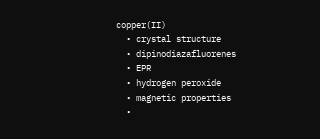copper(II)
  • crystal structure
  • dipinodiazafluorenes
  • EPR
  • hydrogen peroxide
  • magnetic properties
  •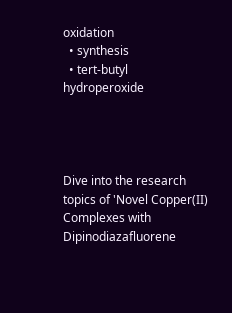oxidation
  • synthesis
  • tert-butyl hydroperoxide




Dive into the research topics of 'Novel Copper(II) Complexes with Dipinodiazafluorene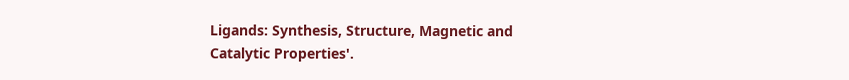Ligands: Synthesis, Structure, Magnetic and Catalytic Properties'.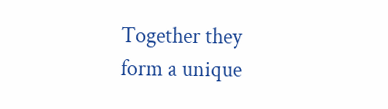Together they form a unique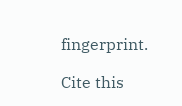fingerprint.

Cite this